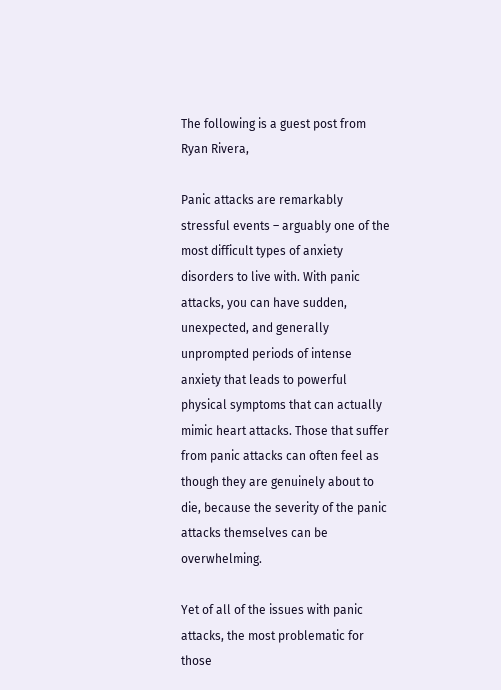The following is a guest post from Ryan Rivera,

Panic attacks are remarkably stressful events – arguably one of the most difficult types of anxiety disorders to live with. With panic attacks, you can have sudden, unexpected, and generally unprompted periods of intense anxiety that leads to powerful physical symptoms that can actually mimic heart attacks. Those that suffer from panic attacks can often feel as though they are genuinely about to die, because the severity of the panic attacks themselves can be overwhelming.

Yet of all of the issues with panic attacks, the most problematic for those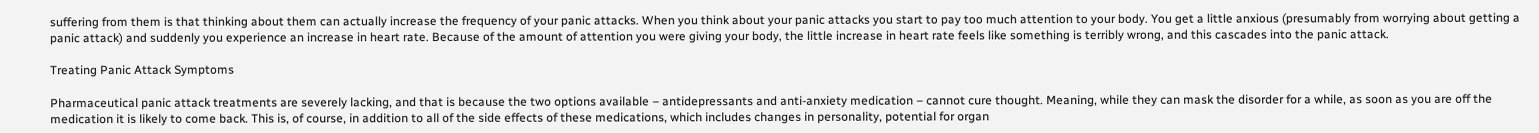suffering from them is that thinking about them can actually increase the frequency of your panic attacks. When you think about your panic attacks you start to pay too much attention to your body. You get a little anxious (presumably from worrying about getting a panic attack) and suddenly you experience an increase in heart rate. Because of the amount of attention you were giving your body, the little increase in heart rate feels like something is terribly wrong, and this cascades into the panic attack.

Treating Panic Attack Symptoms

Pharmaceutical panic attack treatments are severely lacking, and that is because the two options available – antidepressants and anti-anxiety medication – cannot cure thought. Meaning, while they can mask the disorder for a while, as soon as you are off the medication it is likely to come back. This is, of course, in addition to all of the side effects of these medications, which includes changes in personality, potential for organ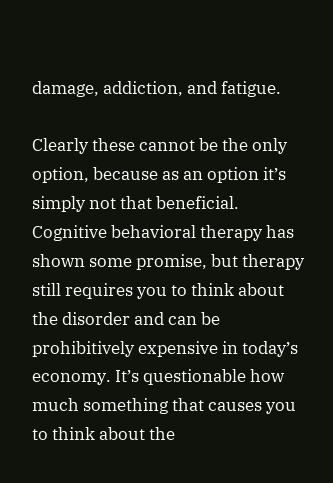damage, addiction, and fatigue.

Clearly these cannot be the only option, because as an option it’s simply not that beneficial. Cognitive behavioral therapy has shown some promise, but therapy still requires you to think about the disorder and can be prohibitively expensive in today’s economy. It’s questionable how much something that causes you to think about the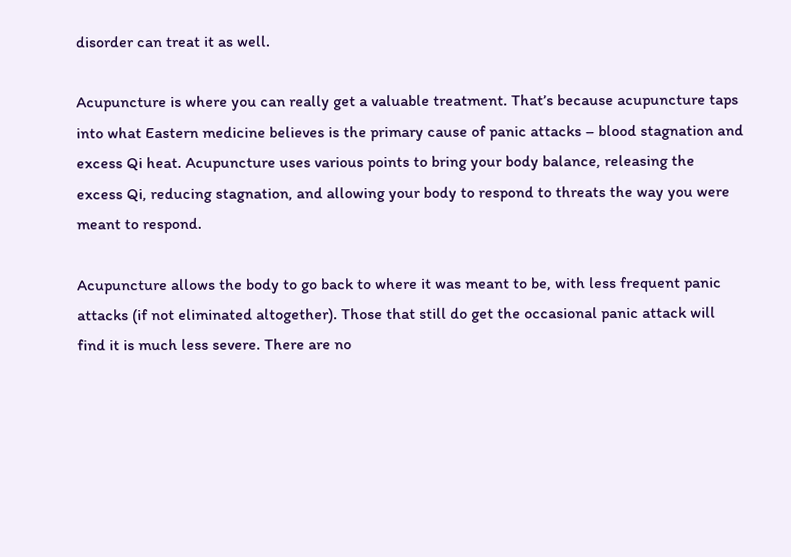disorder can treat it as well.

Acupuncture is where you can really get a valuable treatment. That’s because acupuncture taps into what Eastern medicine believes is the primary cause of panic attacks – blood stagnation and excess Qi heat. Acupuncture uses various points to bring your body balance, releasing the excess Qi, reducing stagnation, and allowing your body to respond to threats the way you were meant to respond.

Acupuncture allows the body to go back to where it was meant to be, with less frequent panic attacks (if not eliminated altogether). Those that still do get the occasional panic attack will find it is much less severe. There are no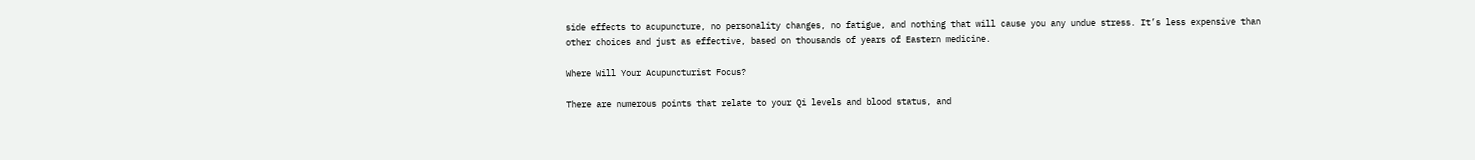side effects to acupuncture, no personality changes, no fatigue, and nothing that will cause you any undue stress. It’s less expensive than other choices and just as effective, based on thousands of years of Eastern medicine.

Where Will Your Acupuncturist Focus?

There are numerous points that relate to your Qi levels and blood status, and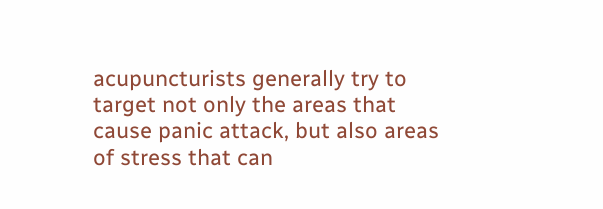acupuncturists generally try to target not only the areas that cause panic attack, but also areas of stress that can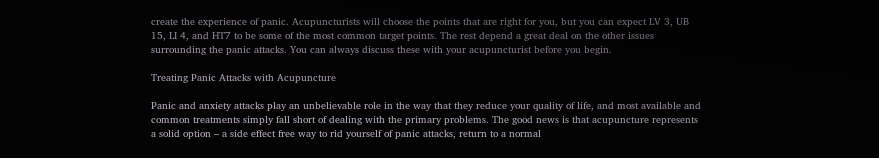create the experience of panic. Acupuncturists will choose the points that are right for you, but you can expect LV 3, UB 15, LI 4, and HT7 to be some of the most common target points. The rest depend a great deal on the other issues surrounding the panic attacks. You can always discuss these with your acupuncturist before you begin.

Treating Panic Attacks with Acupuncture

Panic and anxiety attacks play an unbelievable role in the way that they reduce your quality of life, and most available and common treatments simply fall short of dealing with the primary problems. The good news is that acupuncture represents a solid option – a side effect free way to rid yourself of panic attacks, return to a normal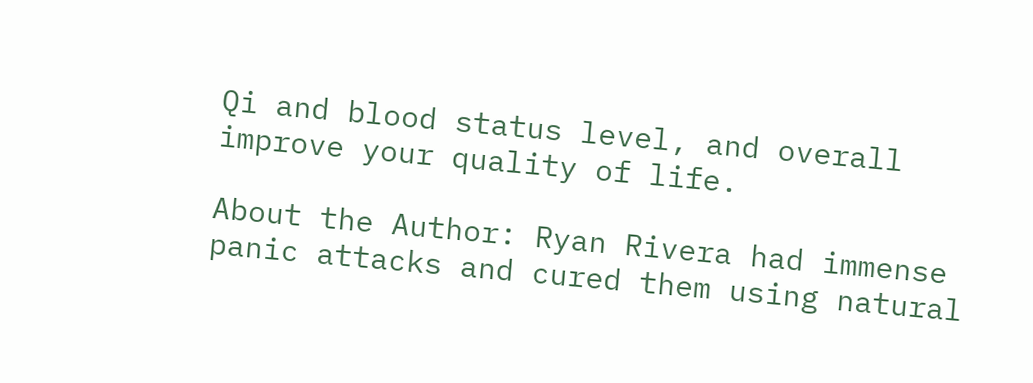Qi and blood status level, and overall improve your quality of life.

About the Author: Ryan Rivera had immense panic attacks and cured them using natural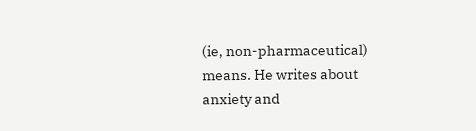(ie, non-pharmaceutical) means. He writes about anxiety and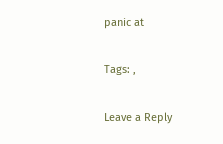panic at

Tags: ,

Leave a Reply